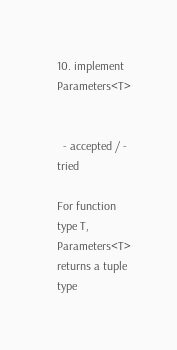10. implement Parameters<T>


  - accepted / - tried

For function type T, Parameters<T> returns a tuple type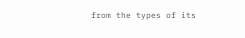from the types of its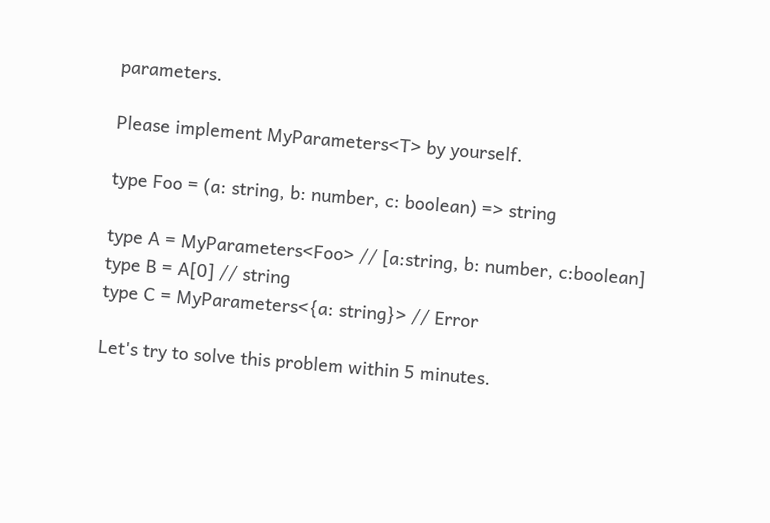parameters.

Please implement MyParameters<T> by yourself.

type Foo = (a: string, b: number, c: boolean) => string

type A = MyParameters<Foo> // [a:string, b: number, c:boolean]
type B = A[0] // string
type C = MyParameters<{a: string}> // Error

Let's try to solve this problem within 5 minutes.